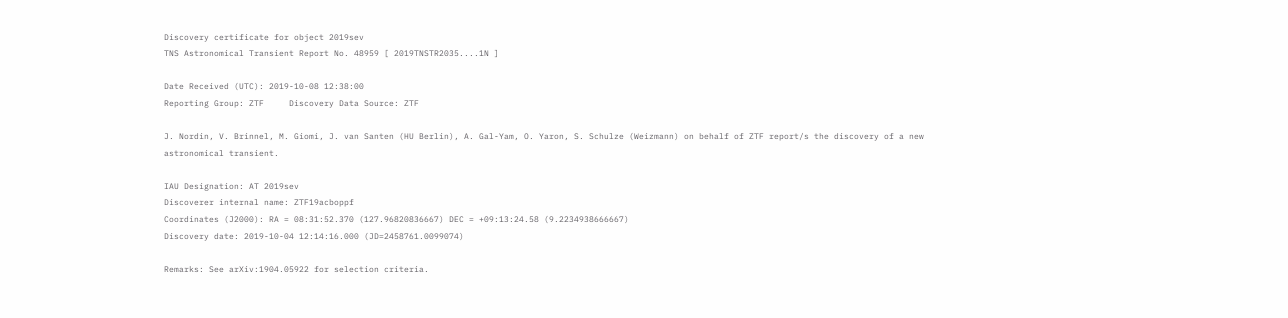Discovery certificate for object 2019sev
TNS Astronomical Transient Report No. 48959 [ 2019TNSTR2035....1N ]

Date Received (UTC): 2019-10-08 12:38:00
Reporting Group: ZTF     Discovery Data Source: ZTF

J. Nordin, V. Brinnel, M. Giomi, J. van Santen (HU Berlin), A. Gal-Yam, O. Yaron, S. Schulze (Weizmann) on behalf of ZTF report/s the discovery of a new astronomical transient.

IAU Designation: AT 2019sev
Discoverer internal name: ZTF19acboppf
Coordinates (J2000): RA = 08:31:52.370 (127.96820836667) DEC = +09:13:24.58 (9.2234938666667)
Discovery date: 2019-10-04 12:14:16.000 (JD=2458761.0099074)

Remarks: See arXiv:1904.05922 for selection criteria.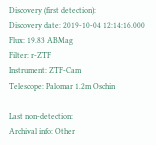Discovery (first detection):
Discovery date: 2019-10-04 12:14:16.000
Flux: 19.83 ABMag
Filter: r-ZTF
Instrument: ZTF-Cam
Telescope: Palomar 1.2m Oschin

Last non-detection:
Archival info: Other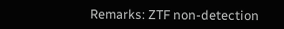Remarks: ZTF non-detection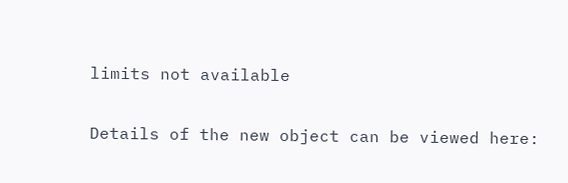limits not available

Details of the new object can be viewed here: